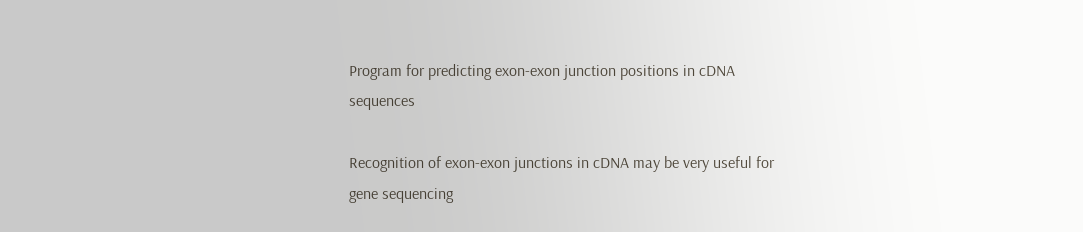Program for predicting exon-exon junction positions in cDNA sequences

Recognition of exon-exon junctions in cDNA may be very useful for gene sequencing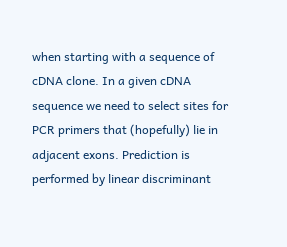when starting with a sequence of cDNA clone. In a given cDNA sequence we need to select sites for PCR primers that (hopefully) lie in adjacent exons. Prediction is performed by linear discriminant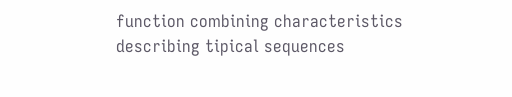function combining characteristics describing tipical sequences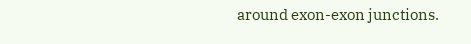around exon-exon junctions.